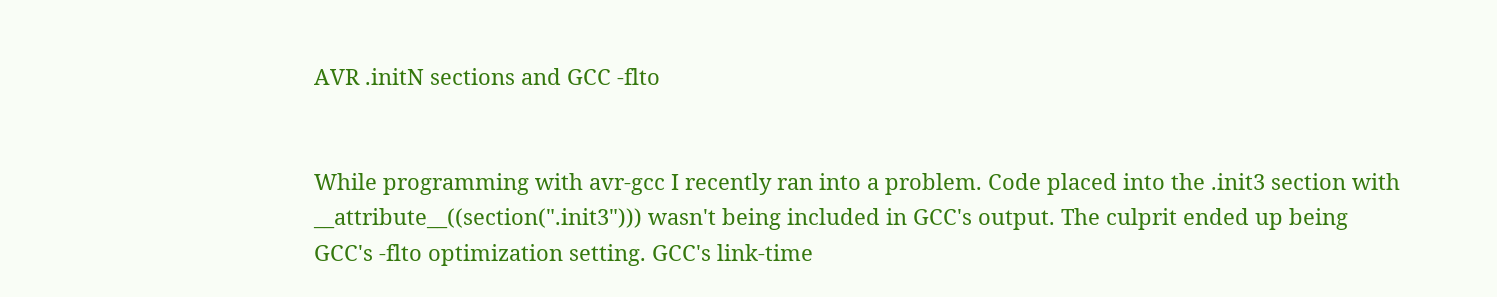AVR .initN sections and GCC -flto


While programming with avr-gcc I recently ran into a problem. Code placed into the .init3 section with __attribute__((section(".init3"))) wasn't being included in GCC's output. The culprit ended up being GCC's -flto optimization setting. GCC's link-time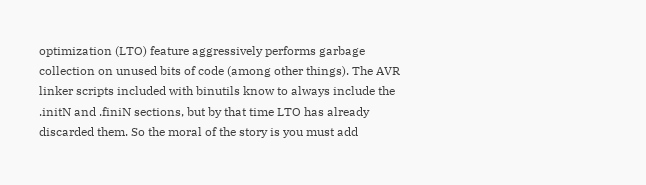optimization (LTO) feature aggressively performs garbage collection on unused bits of code (among other things). The AVR linker scripts included with binutils know to always include the .initN and .finiN sections, but by that time LTO has already discarded them. So the moral of the story is you must add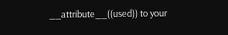__attribute__((used)) to your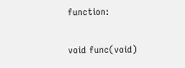function:

void func(void)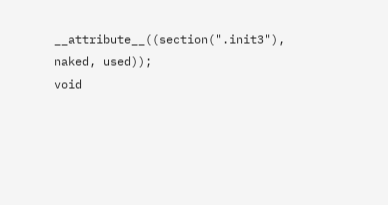__attribute__((section(".init3"), naked, used));
void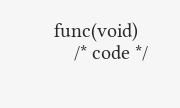func(void)
    /* code */